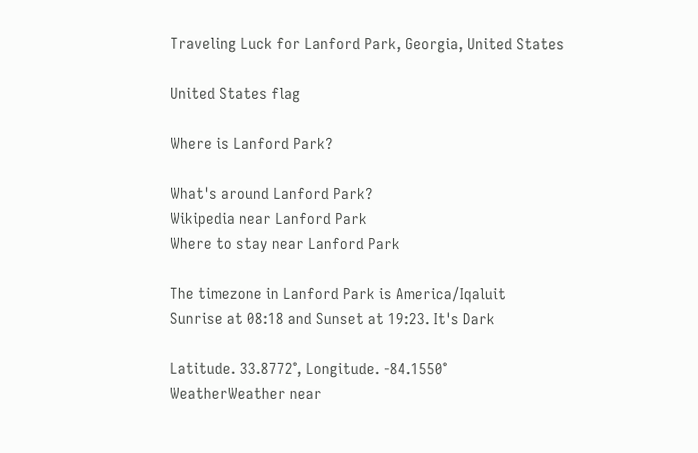Traveling Luck for Lanford Park, Georgia, United States

United States flag

Where is Lanford Park?

What's around Lanford Park?
Wikipedia near Lanford Park
Where to stay near Lanford Park

The timezone in Lanford Park is America/Iqaluit
Sunrise at 08:18 and Sunset at 19:23. It's Dark

Latitude. 33.8772°, Longitude. -84.1550°
WeatherWeather near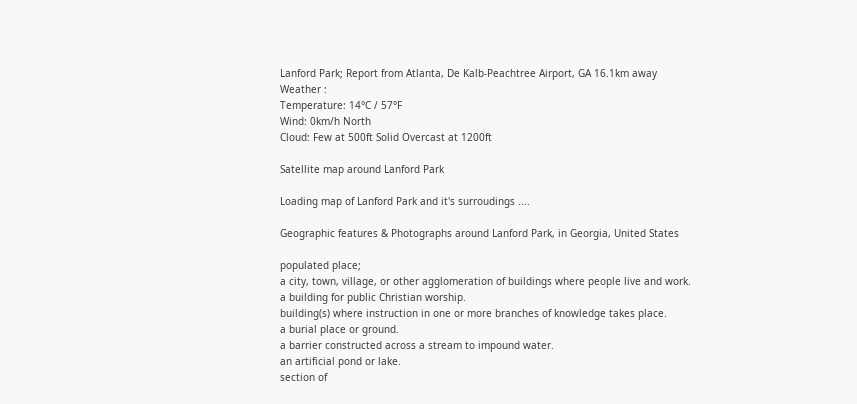Lanford Park; Report from Atlanta, De Kalb-Peachtree Airport, GA 16.1km away
Weather :
Temperature: 14°C / 57°F
Wind: 0km/h North
Cloud: Few at 500ft Solid Overcast at 1200ft

Satellite map around Lanford Park

Loading map of Lanford Park and it's surroudings ....

Geographic features & Photographs around Lanford Park, in Georgia, United States

populated place;
a city, town, village, or other agglomeration of buildings where people live and work.
a building for public Christian worship.
building(s) where instruction in one or more branches of knowledge takes place.
a burial place or ground.
a barrier constructed across a stream to impound water.
an artificial pond or lake.
section of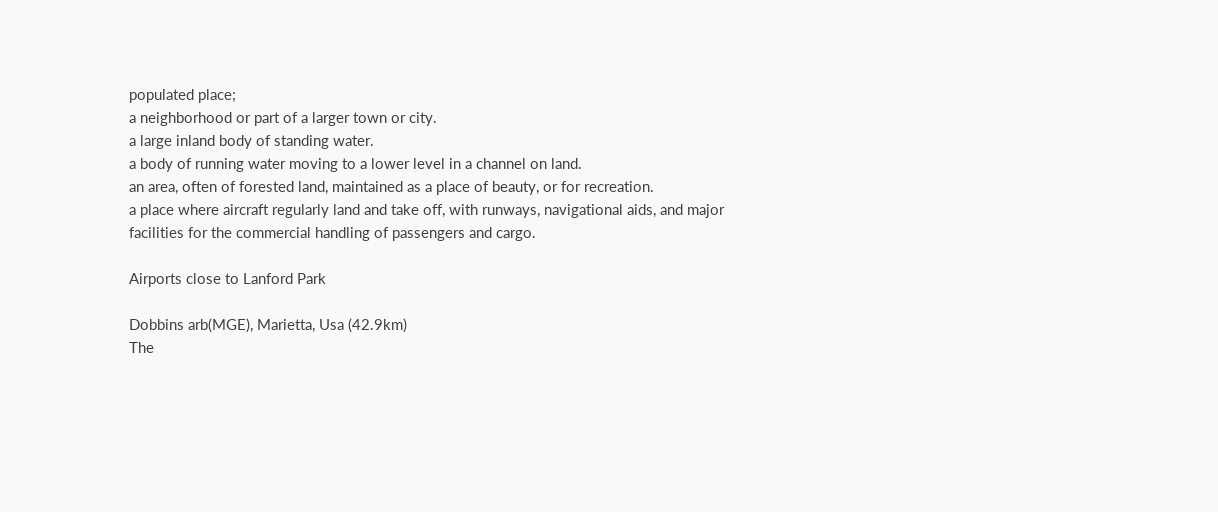populated place;
a neighborhood or part of a larger town or city.
a large inland body of standing water.
a body of running water moving to a lower level in a channel on land.
an area, often of forested land, maintained as a place of beauty, or for recreation.
a place where aircraft regularly land and take off, with runways, navigational aids, and major facilities for the commercial handling of passengers and cargo.

Airports close to Lanford Park

Dobbins arb(MGE), Marietta, Usa (42.9km)
The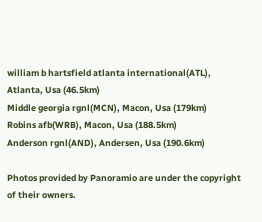william b hartsfield atlanta international(ATL), Atlanta, Usa (46.5km)
Middle georgia rgnl(MCN), Macon, Usa (179km)
Robins afb(WRB), Macon, Usa (188.5km)
Anderson rgnl(AND), Andersen, Usa (190.6km)

Photos provided by Panoramio are under the copyright of their owners.